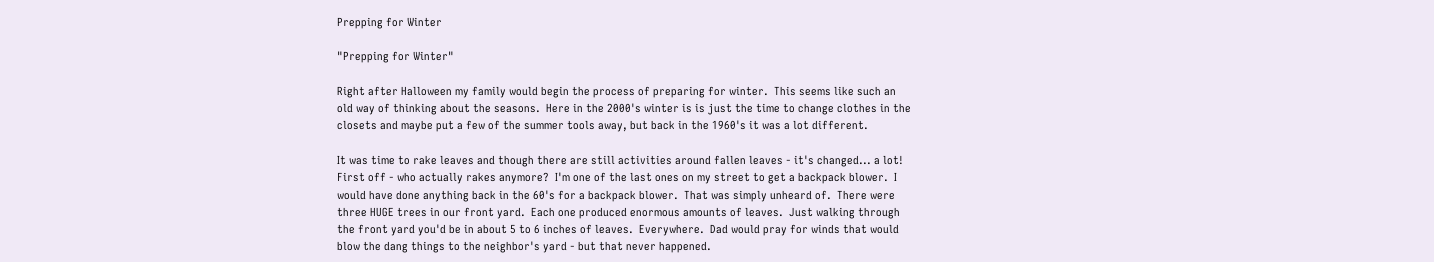Prepping for Winter

"Prepping for Winter"

Right after Halloween my family would begin the process of preparing for winter.  This seems like such an old way of thinking about the seasons.  Here in the 2000's winter is is just the time to change clothes in the closets and maybe put a few of the summer tools away, but back in the 1960's it was a lot different.

It was time to rake leaves and though there are still activities around fallen leaves - it's changed... a lot!  First off - who actually rakes anymore?  I'm one of the last ones on my street to get a backpack blower.  I would have done anything back in the 60's for a backpack blower.  That was simply unheard of.  There were three HUGE trees in our front yard.  Each one produced enormous amounts of leaves.  Just walking through the front yard you'd be in about 5 to 6 inches of leaves.  Everywhere.  Dad would pray for winds that would blow the dang things to the neighbor's yard - but that never happened.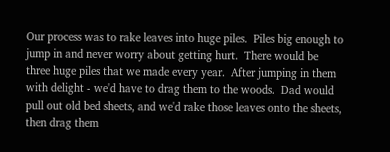Our process was to rake leaves into huge piles.  Piles big enough to jump in and never worry about getting hurt.  There would be three huge piles that we made every year.  After jumping in them with delight - we'd have to drag them to the woods.  Dad would pull out old bed sheets, and we'd rake those leaves onto the sheets, then drag them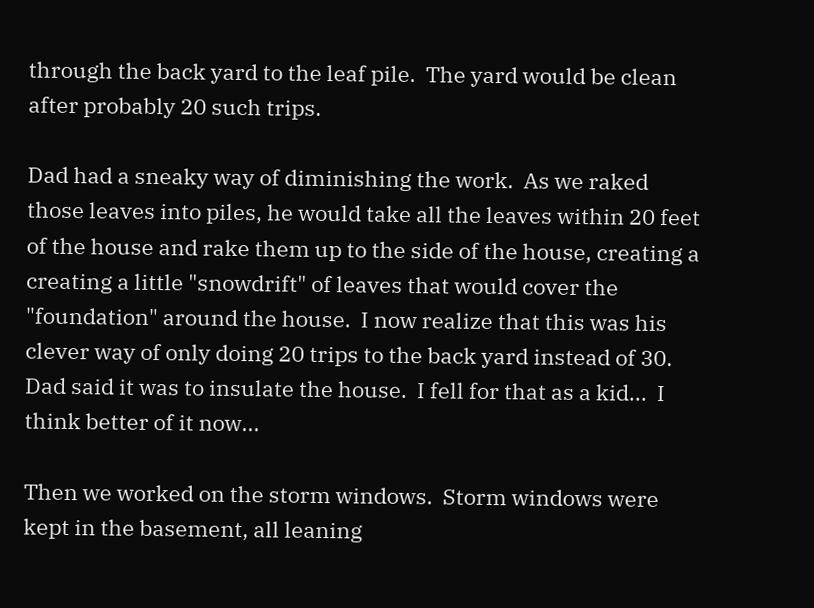through the back yard to the leaf pile.  The yard would be clean after probably 20 such trips.

Dad had a sneaky way of diminishing the work.  As we raked those leaves into piles, he would take all the leaves within 20 feet of the house and rake them up to the side of the house, creating a creating a little "snowdrift" of leaves that would cover the "foundation" around the house.  I now realize that this was his clever way of only doing 20 trips to the back yard instead of 30. Dad said it was to insulate the house.  I fell for that as a kid...  I think better of it now...

Then we worked on the storm windows.  Storm windows were kept in the basement, all leaning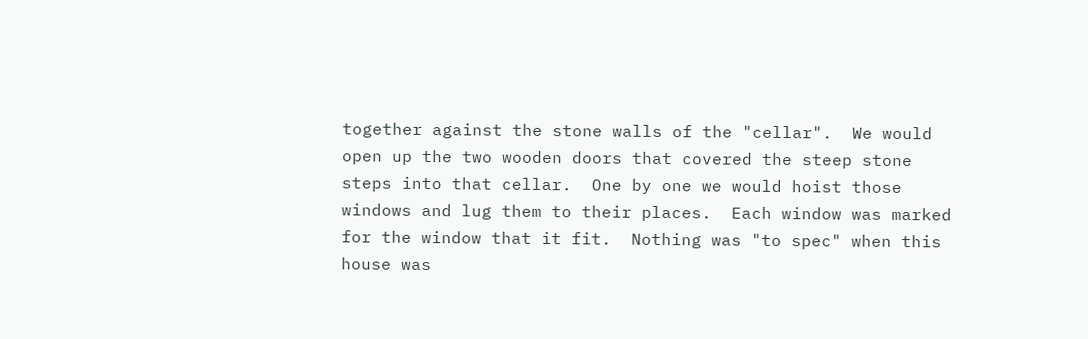together against the stone walls of the "cellar".  We would open up the two wooden doors that covered the steep stone steps into that cellar.  One by one we would hoist those windows and lug them to their places.  Each window was marked for the window that it fit.  Nothing was "to spec" when this house was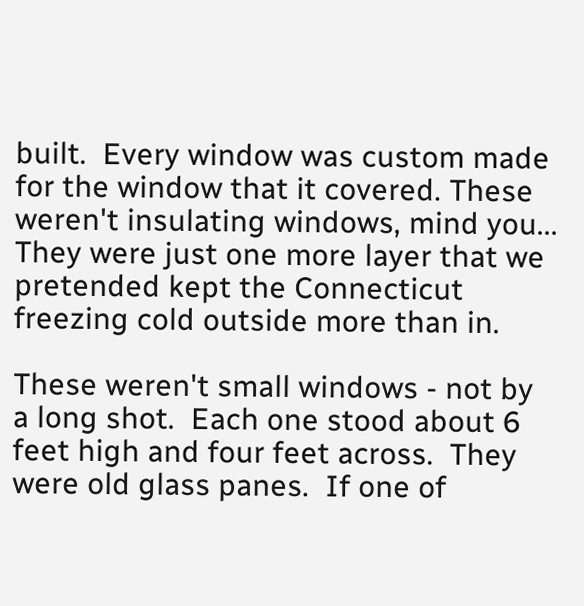built.  Every window was custom made for the window that it covered. These weren't insulating windows, mind you...  They were just one more layer that we pretended kept the Connecticut freezing cold outside more than in.

These weren't small windows - not by a long shot.  Each one stood about 6 feet high and four feet across.  They were old glass panes.  If one of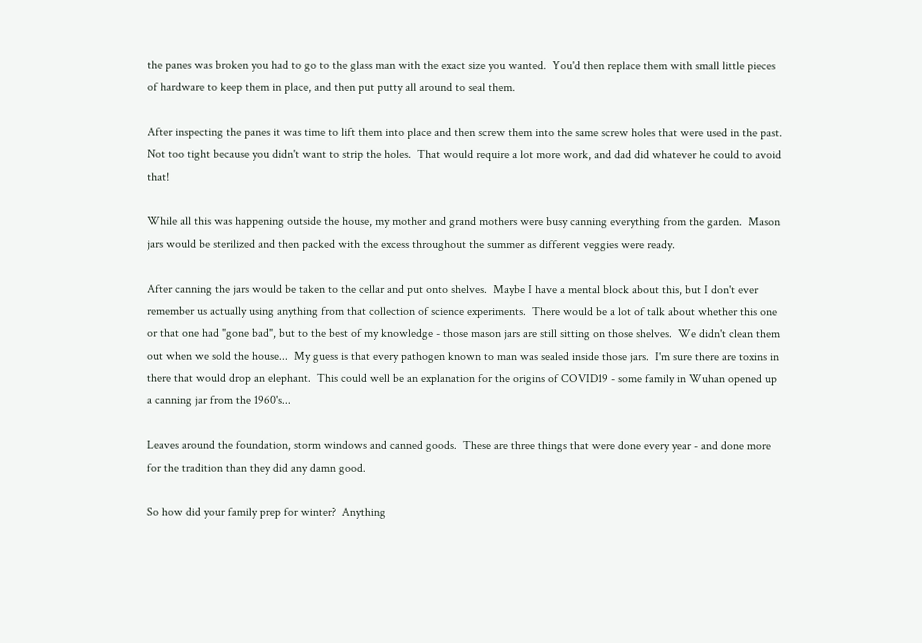the panes was broken you had to go to the glass man with the exact size you wanted.  You'd then replace them with small little pieces of hardware to keep them in place, and then put putty all around to seal them.

After inspecting the panes it was time to lift them into place and then screw them into the same screw holes that were used in the past.  Not too tight because you didn't want to strip the holes.  That would require a lot more work, and dad did whatever he could to avoid that!

While all this was happening outside the house, my mother and grand mothers were busy canning everything from the garden.  Mason jars would be sterilized and then packed with the excess throughout the summer as different veggies were ready.

After canning the jars would be taken to the cellar and put onto shelves.  Maybe I have a mental block about this, but I don't ever remember us actually using anything from that collection of science experiments.  There would be a lot of talk about whether this one or that one had "gone bad", but to the best of my knowledge - those mason jars are still sitting on those shelves.  We didn't clean them out when we sold the house...  My guess is that every pathogen known to man was sealed inside those jars.  I'm sure there are toxins in there that would drop an elephant.  This could well be an explanation for the origins of COVID19 - some family in Wuhan opened up a canning jar from the 1960's...

Leaves around the foundation, storm windows and canned goods.  These are three things that were done every year - and done more for the tradition than they did any damn good.

So how did your family prep for winter?  Anything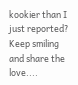kookier than I just reported?  Keep smiling and share the love....